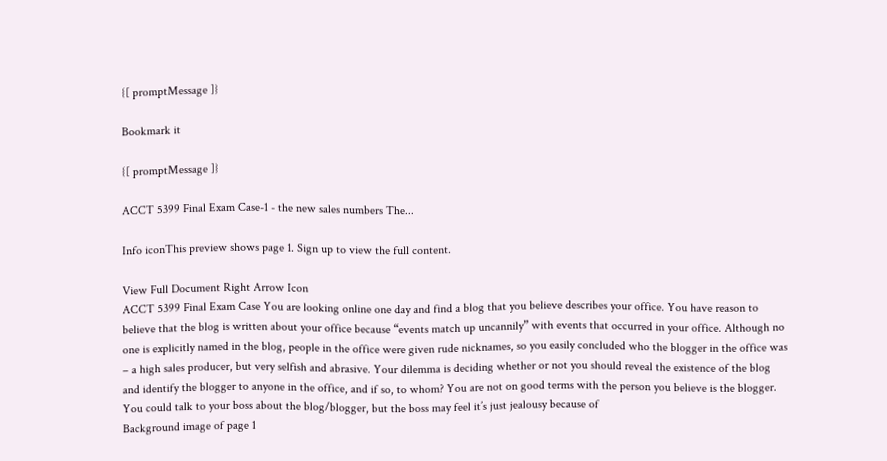{[ promptMessage ]}

Bookmark it

{[ promptMessage ]}

ACCT 5399 Final Exam Case-1 - the new sales numbers The...

Info iconThis preview shows page 1. Sign up to view the full content.

View Full Document Right Arrow Icon
ACCT 5399 Final Exam Case You are looking online one day and find a blog that you believe describes your office. You have reason to believe that the blog is written about your office because “events match up uncannily” with events that occurred in your office. Although no one is explicitly named in the blog, people in the office were given rude nicknames, so you easily concluded who the blogger in the office was – a high sales producer, but very selfish and abrasive. Your dilemma is deciding whether or not you should reveal the existence of the blog and identify the blogger to anyone in the office, and if so, to whom? You are not on good terms with the person you believe is the blogger. You could talk to your boss about the blog/blogger, but the boss may feel it’s just jealousy because of
Background image of page 1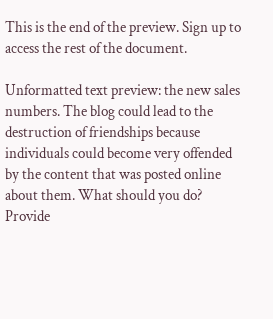This is the end of the preview. Sign up to access the rest of the document.

Unformatted text preview: the new sales numbers. The blog could lead to the destruction of friendships because individuals could become very offended by the content that was posted online about them. What should you do? Provide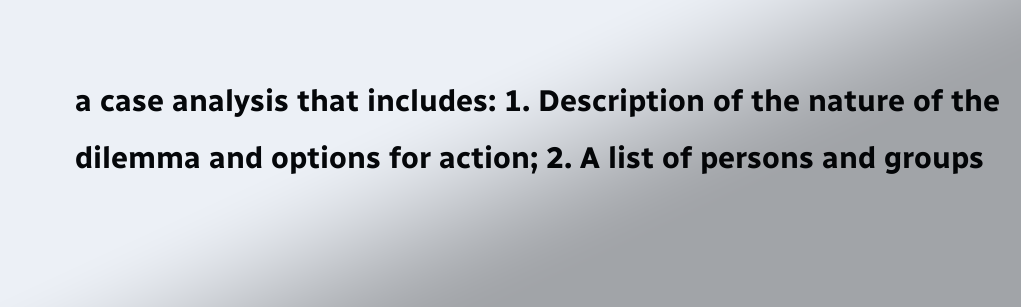a case analysis that includes: 1. Description of the nature of the dilemma and options for action; 2. A list of persons and groups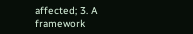affected; 3. A framework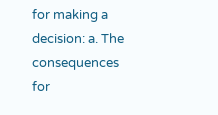for making a decision: a. The consequences for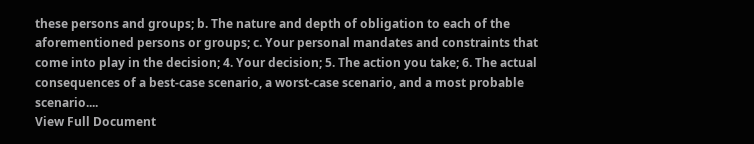these persons and groups; b. The nature and depth of obligation to each of the aforementioned persons or groups; c. Your personal mandates and constraints that come into play in the decision; 4. Your decision; 5. The action you take; 6. The actual consequences of a best-case scenario, a worst-case scenario, and a most probable scenario....
View Full Document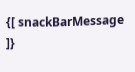{[ snackBarMessage ]}